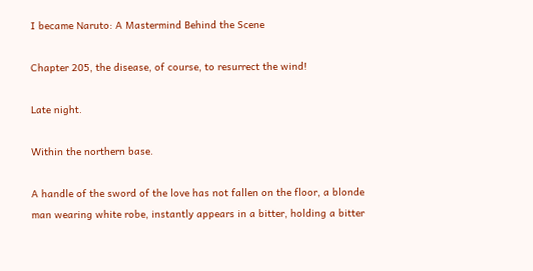I became Naruto: A Mastermind Behind the Scene

Chapter 205, the disease, of course, to resurrect the wind!

Late night.

Within the northern base.

A handle of the sword of the love has not fallen on the floor, a blonde man wearing white robe, instantly appears in a bitter, holding a bitter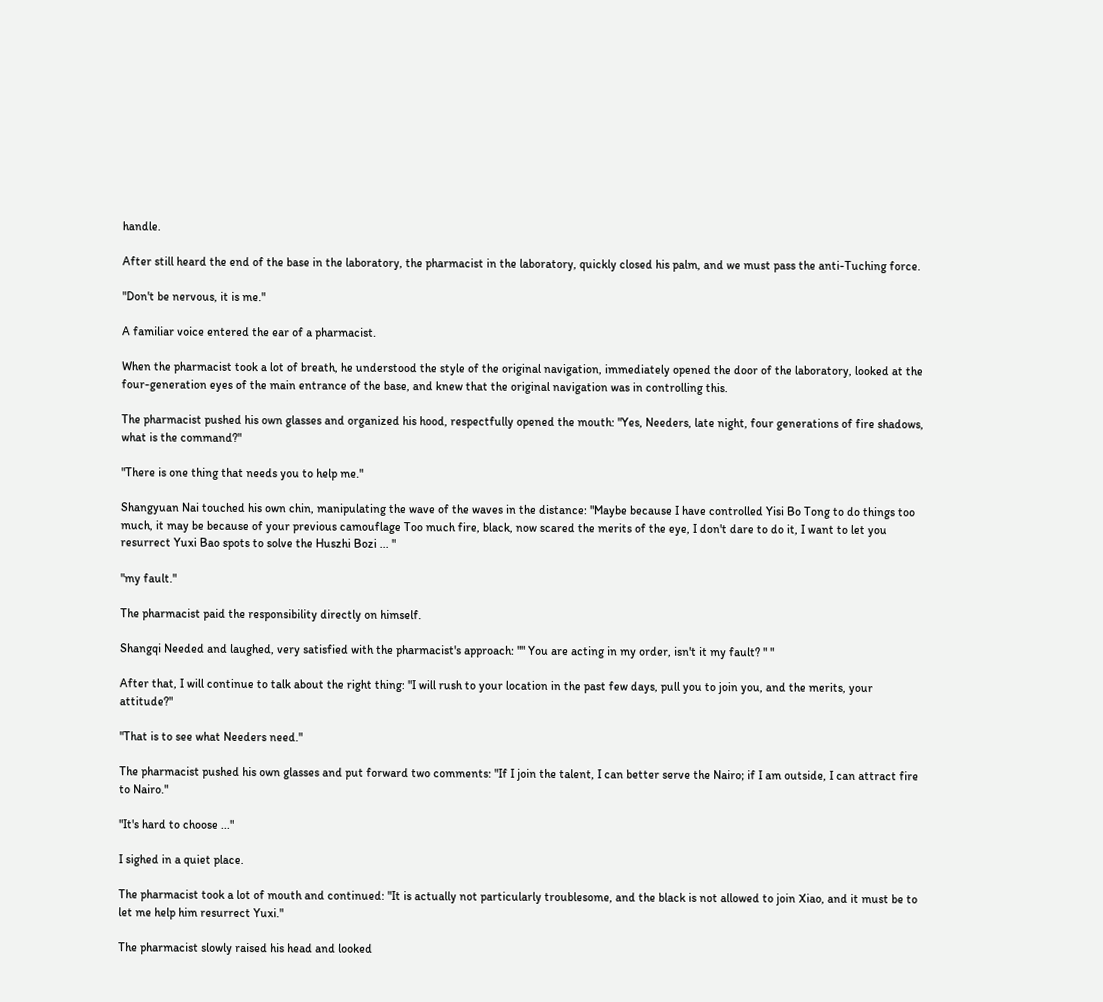handle.

After still heard the end of the base in the laboratory, the pharmacist in the laboratory, quickly closed his palm, and we must pass the anti-Tuching force.

"Don't be nervous, it is me."

A familiar voice entered the ear of a pharmacist.

When the pharmacist took a lot of breath, he understood the style of the original navigation, immediately opened the door of the laboratory, looked at the four-generation eyes of the main entrance of the base, and knew that the original navigation was in controlling this.

The pharmacist pushed his own glasses and organized his hood, respectfully opened the mouth: "Yes, Needers, late night, four generations of fire shadows, what is the command?"

"There is one thing that needs you to help me."

Shangyuan Nai touched his own chin, manipulating the wave of the waves in the distance: "Maybe because I have controlled Yisi Bo Tong to do things too much, it may be because of your previous camouflage Too much fire, black, now scared the merits of the eye, I don't dare to do it, I want to let you resurrect Yuxi Bao spots to solve the Huszhi Bozi ... "

"my fault."

The pharmacist paid the responsibility directly on himself.

Shangqi Needed and laughed, very satisfied with the pharmacist's approach: "" You are acting in my order, isn't it my fault? " "

After that, I will continue to talk about the right thing: "I will rush to your location in the past few days, pull you to join you, and the merits, your attitude?"

"That is to see what Needers need."

The pharmacist pushed his own glasses and put forward two comments: "If I join the talent, I can better serve the Nairo; if I am outside, I can attract fire to Nairo."

"It's hard to choose ..."

I sighed in a quiet place.

The pharmacist took a lot of mouth and continued: "It is actually not particularly troublesome, and the black is not allowed to join Xiao, and it must be to let me help him resurrect Yuxi."

The pharmacist slowly raised his head and looked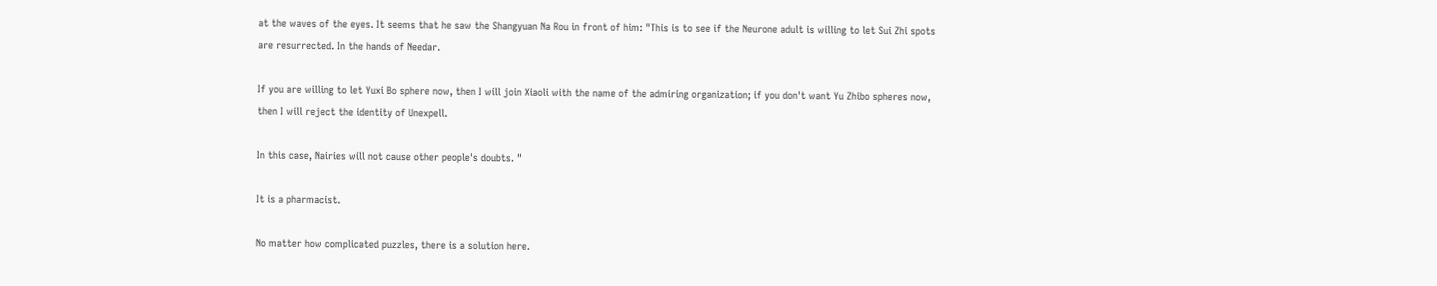at the waves of the eyes. It seems that he saw the Shangyuan Na Rou in front of him: "This is to see if the Neurone adult is willing to let Sui Zhi spots are resurrected. In the hands of Needar.

If you are willing to let Yuxi Bo sphere now, then I will join Xiaoli with the name of the admiring organization; if you don't want Yu Zhibo spheres now, then I will reject the identity of Unexpell.

In this case, Nairies will not cause other people's doubts. "

It is a pharmacist.

No matter how complicated puzzles, there is a solution here.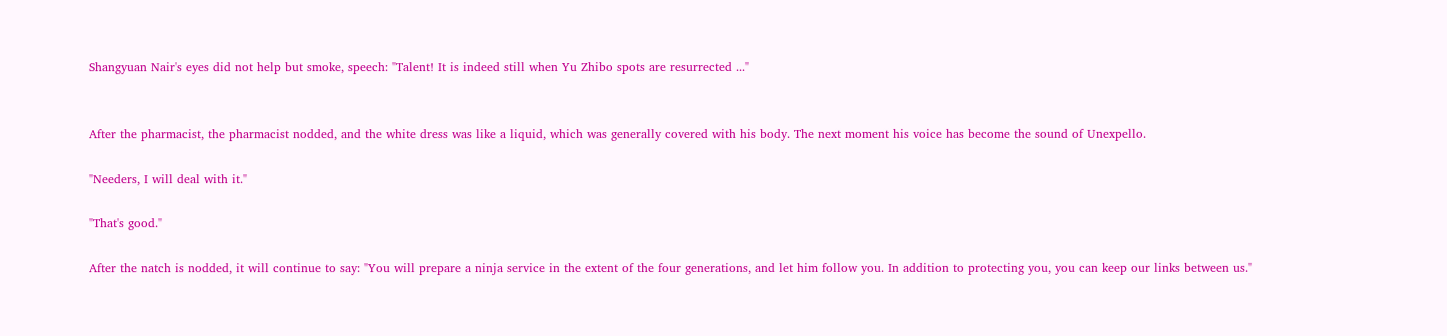Shangyuan Nair's eyes did not help but smoke, speech: "Talent! It is indeed still when Yu Zhibo spots are resurrected ..."


After the pharmacist, the pharmacist nodded, and the white dress was like a liquid, which was generally covered with his body. The next moment his voice has become the sound of Unexpello.

"Needers, I will deal with it."

"That's good."

After the natch is nodded, it will continue to say: "You will prepare a ninja service in the extent of the four generations, and let him follow you. In addition to protecting you, you can keep our links between us."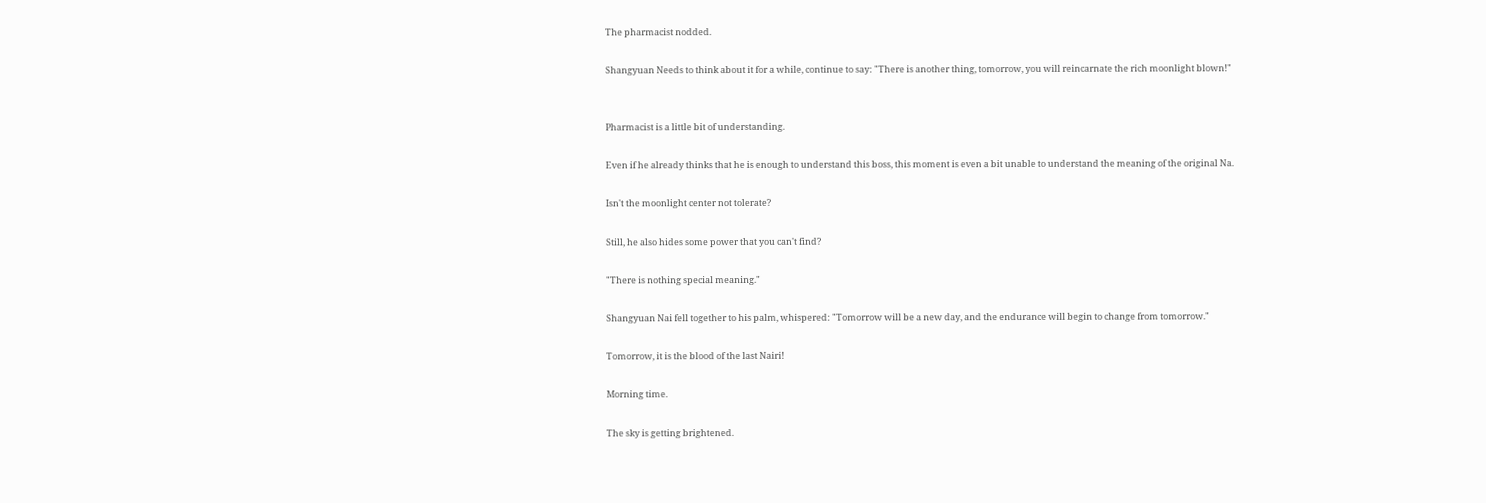The pharmacist nodded.

Shangyuan Needs to think about it for a while, continue to say: "There is another thing, tomorrow, you will reincarnate the rich moonlight blown!"


Pharmacist is a little bit of understanding.

Even if he already thinks that he is enough to understand this boss, this moment is even a bit unable to understand the meaning of the original Na.

Isn't the moonlight center not tolerate?

Still, he also hides some power that you can't find?

"There is nothing special meaning."

Shangyuan Nai fell together to his palm, whispered: "Tomorrow will be a new day, and the endurance will begin to change from tomorrow."

Tomorrow, it is the blood of the last Nairi!

Morning time.

The sky is getting brightened.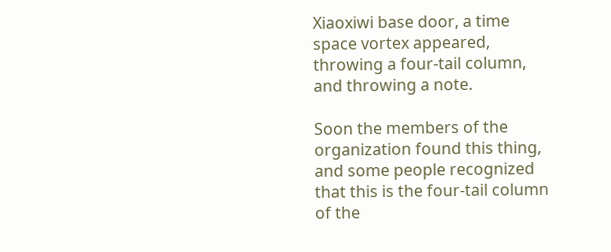Xiaoxiwi base door, a time space vortex appeared, throwing a four-tail column, and throwing a note.

Soon the members of the organization found this thing, and some people recognized that this is the four-tail column of the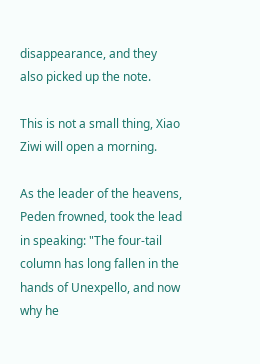disappearance, and they also picked up the note.

This is not a small thing, Xiao Ziwi will open a morning.

As the leader of the heavens, Peden frowned, took the lead in speaking: "The four-tail column has long fallen in the hands of Unexpello, and now why he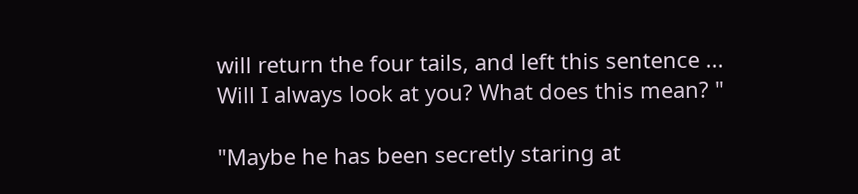will return the four tails, and left this sentence ... Will I always look at you? What does this mean? "

"Maybe he has been secretly staring at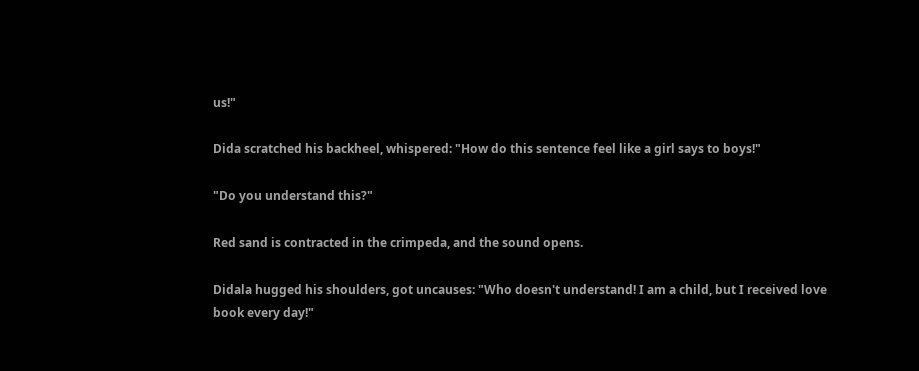us!"

Dida scratched his backheel, whispered: "How do this sentence feel like a girl says to boys!"

"Do you understand this?"

Red sand is contracted in the crimpeda, and the sound opens.

Didala hugged his shoulders, got uncauses: "Who doesn't understand! I am a child, but I received love book every day!"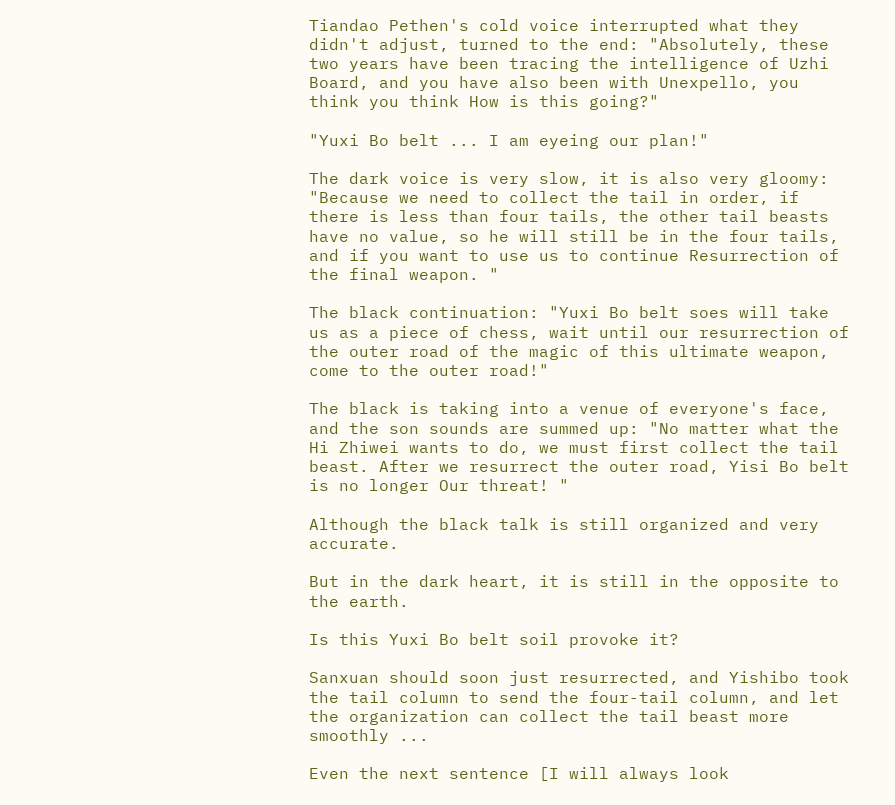Tiandao Pethen's cold voice interrupted what they didn't adjust, turned to the end: "Absolutely, these two years have been tracing the intelligence of Uzhi Board, and you have also been with Unexpello, you think you think How is this going?"

"Yuxi Bo belt ... I am eyeing our plan!"

The dark voice is very slow, it is also very gloomy: "Because we need to collect the tail in order, if there is less than four tails, the other tail beasts have no value, so he will still be in the four tails, and if you want to use us to continue Resurrection of the final weapon. "

The black continuation: "Yuxi Bo belt soes will take us as a piece of chess, wait until our resurrection of the outer road of the magic of this ultimate weapon, come to the outer road!"

The black is taking into a venue of everyone's face, and the son sounds are summed up: "No matter what the Hi Zhiwei wants to do, we must first collect the tail beast. After we resurrect the outer road, Yisi Bo belt is no longer Our threat! "

Although the black talk is still organized and very accurate.

But in the dark heart, it is still in the opposite to the earth.

Is this Yuxi Bo belt soil provoke it?

Sanxuan should soon just resurrected, and Yishibo took the tail column to send the four-tail column, and let the organization can collect the tail beast more smoothly ...

Even the next sentence [I will always look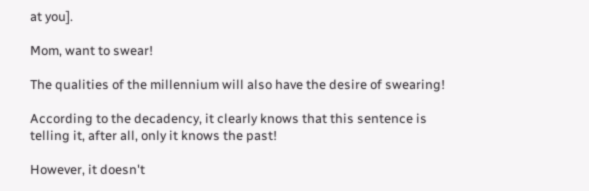at you].

Mom, want to swear!

The qualities of the millennium will also have the desire of swearing!

According to the decadency, it clearly knows that this sentence is telling it, after all, only it knows the past!

However, it doesn't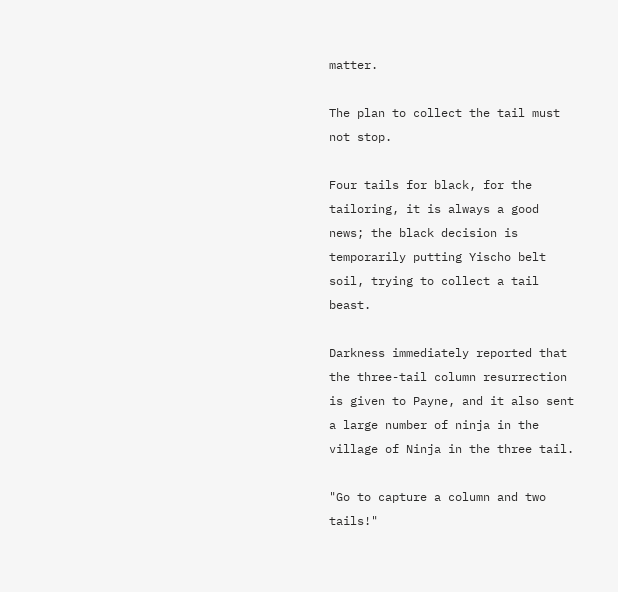matter.

The plan to collect the tail must not stop.

Four tails for black, for the tailoring, it is always a good news; the black decision is temporarily putting Yischo belt soil, trying to collect a tail beast.

Darkness immediately reported that the three-tail column resurrection is given to Payne, and it also sent a large number of ninja in the village of Ninja in the three tail.

"Go to capture a column and two tails!"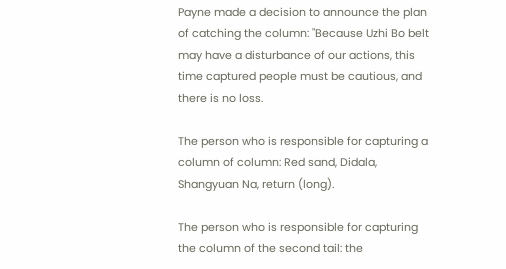Payne made a decision to announce the plan of catching the column: "Because Uzhi Bo belt may have a disturbance of our actions, this time captured people must be cautious, and there is no loss.

The person who is responsible for capturing a column of column: Red sand, Didala, Shangyuan Na, return (long).

The person who is responsible for capturing the column of the second tail: the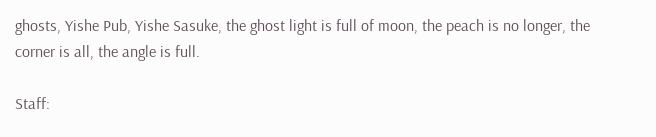ghosts, Yishe Pub, Yishe Sasuke, the ghost light is full of moon, the peach is no longer, the corner is all, the angle is full.

Staff: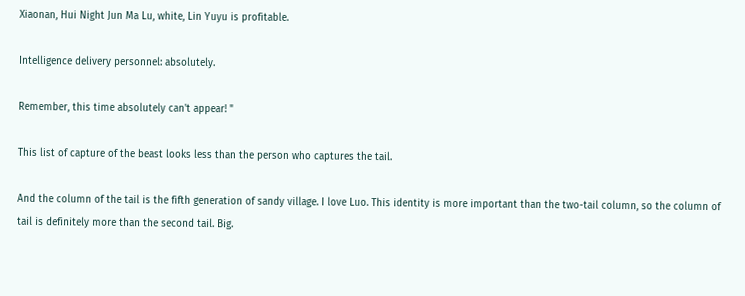Xiaonan, Hui Night Jun Ma Lu, white, Lin Yuyu is profitable.

Intelligence delivery personnel: absolutely.

Remember, this time absolutely can't appear! "

This list of capture of the beast looks less than the person who captures the tail.

And the column of the tail is the fifth generation of sandy village. I love Luo. This identity is more important than the two-tail column, so the column of tail is definitely more than the second tail. Big.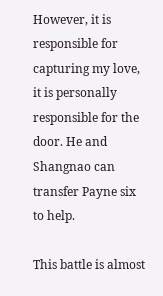However, it is responsible for capturing my love, it is personally responsible for the door. He and Shangnao can transfer Payne six to help.

This battle is almost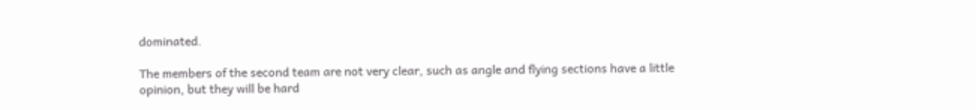dominated.

The members of the second team are not very clear, such as angle and flying sections have a little opinion, but they will be hard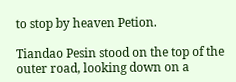to stop by heaven Petion.

Tiandao Pesin stood on the top of the outer road, looking down on a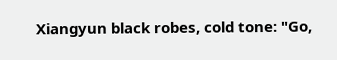Xiangyun black robes, cold tone: "Go,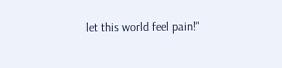let this world feel pain!"